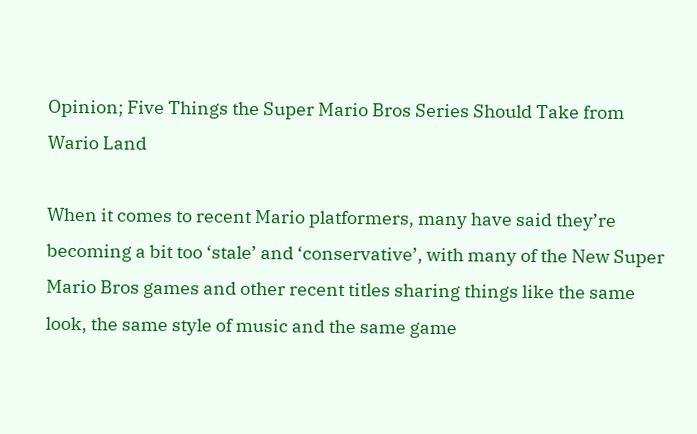Opinion; Five Things the Super Mario Bros Series Should Take from Wario Land

When it comes to recent Mario platformers, many have said they’re becoming a bit too ‘stale’ and ‘conservative’, with many of the New Super Mario Bros games and other recent titles sharing things like the same look, the same style of music and the same game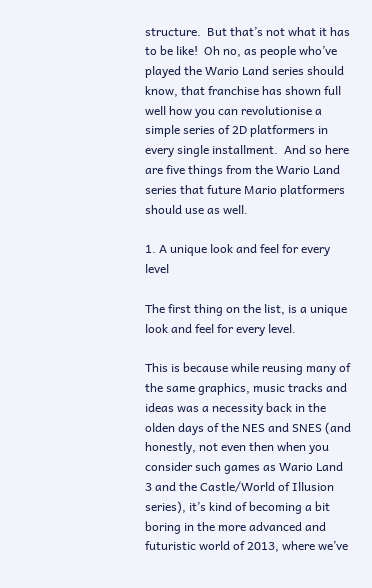structure.  But that’s not what it has to be like!  Oh no, as people who’ve played the Wario Land series should know, that franchise has shown full well how you can revolutionise a simple series of 2D platformers in every single installment.  And so here are five things from the Wario Land series that future Mario platformers should use as well.

1. A unique look and feel for every level

The first thing on the list, is a unique look and feel for every level.

This is because while reusing many of the same graphics, music tracks and ideas was a necessity back in the olden days of the NES and SNES (and honestly, not even then when you consider such games as Wario Land  3 and the Castle/World of Illusion series), it’s kind of becoming a bit boring in the more advanced and futuristic world of 2013, where we’ve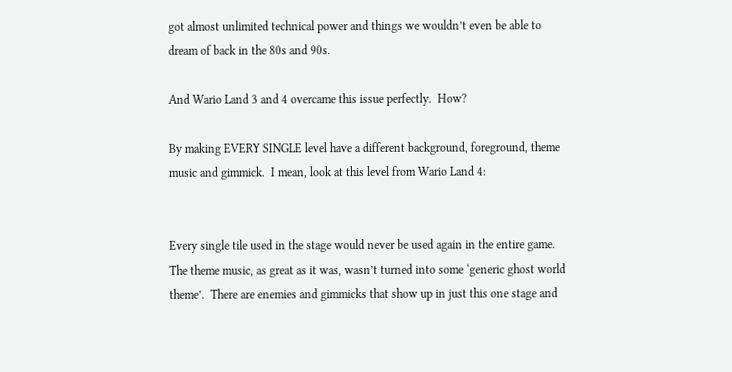got almost unlimited technical power and things we wouldn’t even be able to dream of back in the 80s and 90s.

And Wario Land 3 and 4 overcame this issue perfectly.  How?

By making EVERY SINGLE level have a different background, foreground, theme music and gimmick.  I mean, look at this level from Wario Land 4:


Every single tile used in the stage would never be used again in the entire game.  The theme music, as great as it was, wasn’t turned into some ‘generic ghost world theme’.  There are enemies and gimmicks that show up in just this one stage and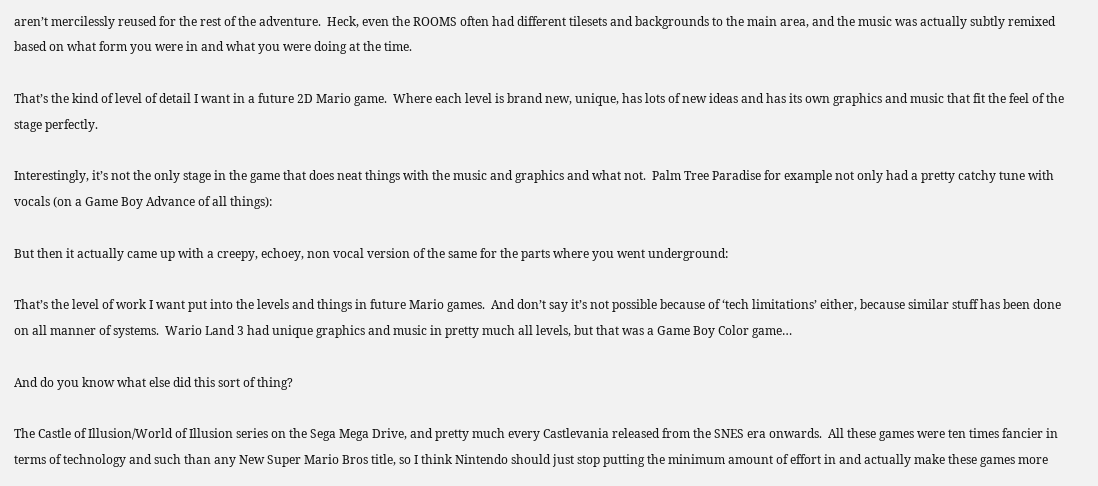aren’t mercilessly reused for the rest of the adventure.  Heck, even the ROOMS often had different tilesets and backgrounds to the main area, and the music was actually subtly remixed based on what form you were in and what you were doing at the time.

That’s the kind of level of detail I want in a future 2D Mario game.  Where each level is brand new, unique, has lots of new ideas and has its own graphics and music that fit the feel of the stage perfectly.

Interestingly, it’s not the only stage in the game that does neat things with the music and graphics and what not.  Palm Tree Paradise for example not only had a pretty catchy tune with vocals (on a Game Boy Advance of all things):

But then it actually came up with a creepy, echoey, non vocal version of the same for the parts where you went underground:

That’s the level of work I want put into the levels and things in future Mario games.  And don’t say it’s not possible because of ‘tech limitations’ either, because similar stuff has been done on all manner of systems.  Wario Land 3 had unique graphics and music in pretty much all levels, but that was a Game Boy Color game…

And do you know what else did this sort of thing?

The Castle of Illusion/World of Illusion series on the Sega Mega Drive, and pretty much every Castlevania released from the SNES era onwards.  All these games were ten times fancier in terms of technology and such than any New Super Mario Bros title, so I think Nintendo should just stop putting the minimum amount of effort in and actually make these games more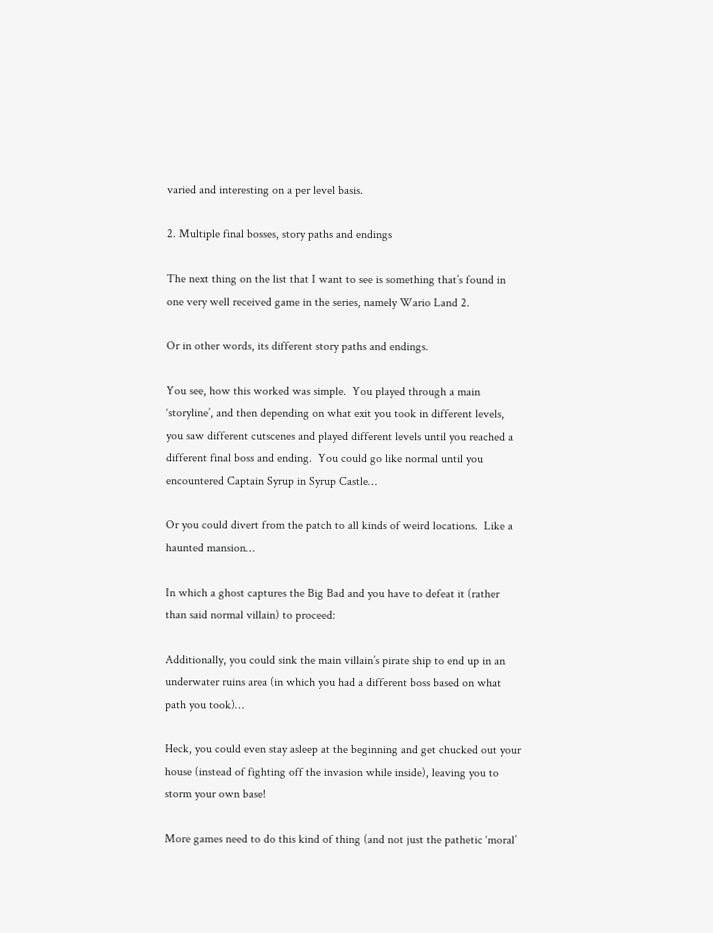varied and interesting on a per level basis.

2. Multiple final bosses, story paths and endings

The next thing on the list that I want to see is something that’s found in one very well received game in the series, namely Wario Land 2.

Or in other words, its different story paths and endings.

You see, how this worked was simple.  You played through a main ‘storyline’, and then depending on what exit you took in different levels, you saw different cutscenes and played different levels until you reached a different final boss and ending.  You could go like normal until you encountered Captain Syrup in Syrup Castle…

Or you could divert from the patch to all kinds of weird locations.  Like a haunted mansion…

In which a ghost captures the Big Bad and you have to defeat it (rather than said normal villain) to proceed:

Additionally, you could sink the main villain’s pirate ship to end up in an underwater ruins area (in which you had a different boss based on what path you took)…

Heck, you could even stay asleep at the beginning and get chucked out your house (instead of fighting off the invasion while inside), leaving you to storm your own base!

More games need to do this kind of thing (and not just the pathetic ‘moral’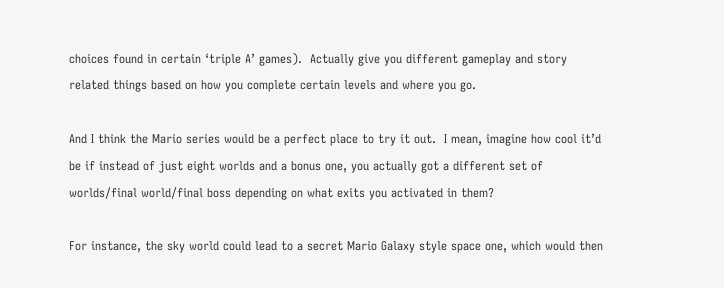choices found in certain ‘triple A’ games).  Actually give you different gameplay and story related things based on how you complete certain levels and where you go.

And I think the Mario series would be a perfect place to try it out.  I mean, imagine how cool it’d be if instead of just eight worlds and a bonus one, you actually got a different set of worlds/final world/final boss depending on what exits you activated in them?

For instance, the sky world could lead to a secret Mario Galaxy style space one, which would then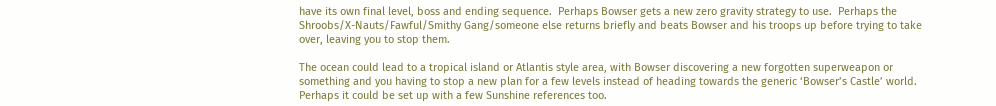have its own final level, boss and ending sequence.  Perhaps Bowser gets a new zero gravity strategy to use.  Perhaps the Shroobs/X-Nauts/Fawful/Smithy Gang/someone else returns briefly and beats Bowser and his troops up before trying to take over, leaving you to stop them.

The ocean could lead to a tropical island or Atlantis style area, with Bowser discovering a new forgotten superweapon or something and you having to stop a new plan for a few levels instead of heading towards the generic ‘Bowser’s Castle’ world.  Perhaps it could be set up with a few Sunshine references too.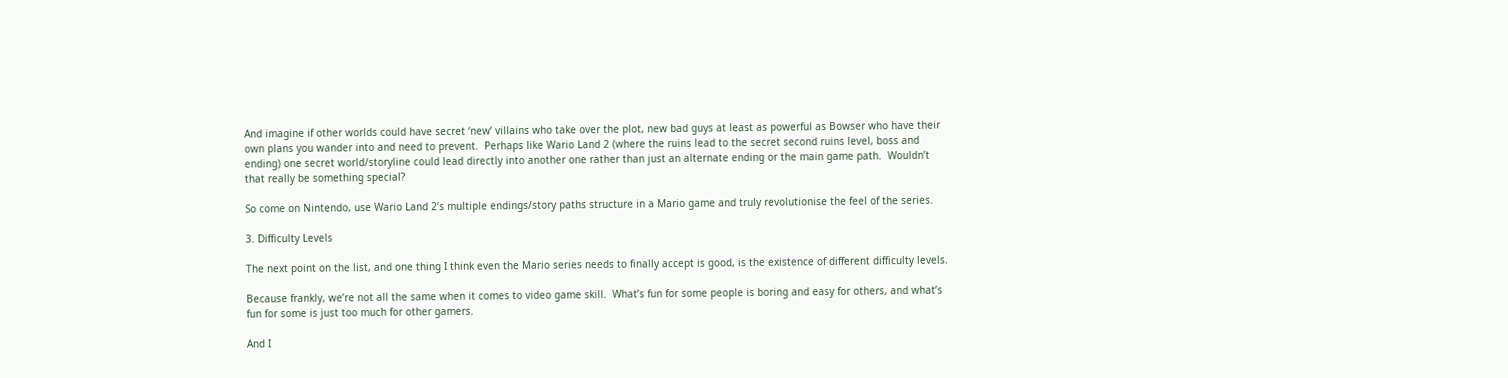And imagine if other worlds could have secret ‘new’ villains who take over the plot, new bad guys at least as powerful as Bowser who have their own plans you wander into and need to prevent.  Perhaps like Wario Land 2 (where the ruins lead to the secret second ruins level, boss and ending) one secret world/storyline could lead directly into another one rather than just an alternate ending or the main game path.  Wouldn’t that really be something special?

So come on Nintendo, use Wario Land 2’s multiple endings/story paths structure in a Mario game and truly revolutionise the feel of the series.

3. Difficulty Levels

The next point on the list, and one thing I think even the Mario series needs to finally accept is good, is the existence of different difficulty levels.

Because frankly, we’re not all the same when it comes to video game skill.  What’s fun for some people is boring and easy for others, and what’s fun for some is just too much for other gamers.

And I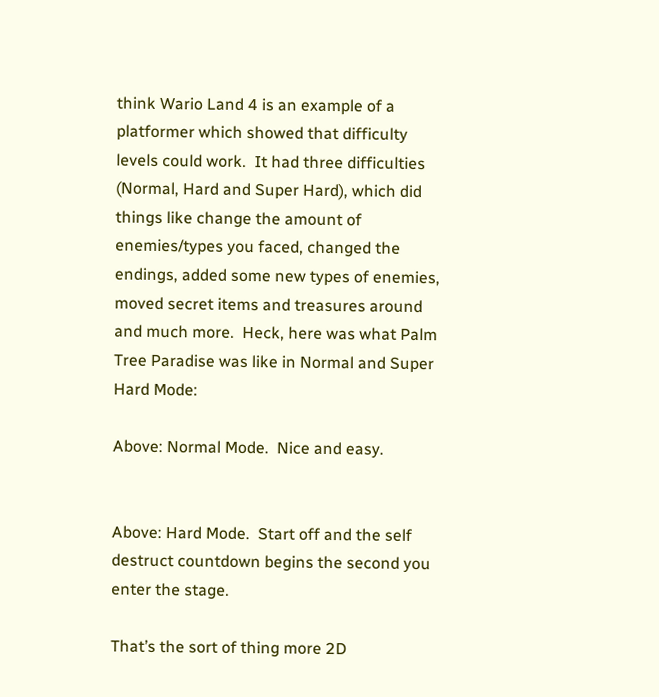think Wario Land 4 is an example of a platformer which showed that difficulty levels could work.  It had three difficulties (Normal, Hard and Super Hard), which did things like change the amount of enemies/types you faced, changed the endings, added some new types of enemies, moved secret items and treasures around and much more.  Heck, here was what Palm Tree Paradise was like in Normal and Super Hard Mode:

Above: Normal Mode.  Nice and easy.


Above: Hard Mode.  Start off and the self destruct countdown begins the second you enter the stage.

That’s the sort of thing more 2D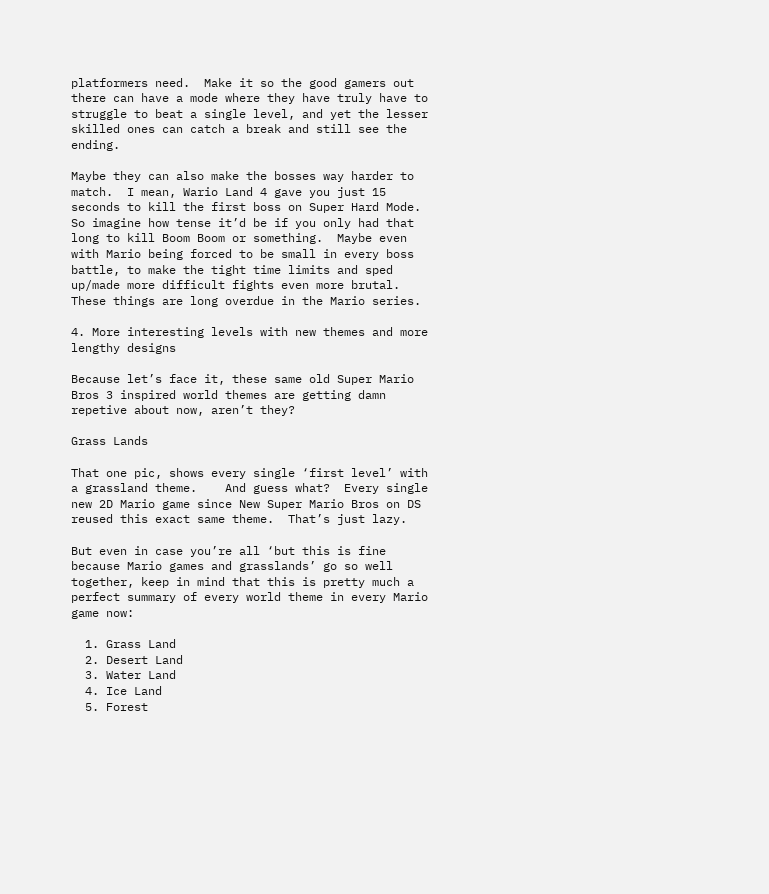platformers need.  Make it so the good gamers out there can have a mode where they have truly have to struggle to beat a single level, and yet the lesser skilled ones can catch a break and still see the ending.

Maybe they can also make the bosses way harder to match.  I mean, Wario Land 4 gave you just 15 seconds to kill the first boss on Super Hard Mode.  So imagine how tense it’d be if you only had that long to kill Boom Boom or something.  Maybe even with Mario being forced to be small in every boss battle, to make the tight time limits and sped up/made more difficult fights even more brutal.  These things are long overdue in the Mario series.

4. More interesting levels with new themes and more lengthy designs

Because let’s face it, these same old Super Mario Bros 3 inspired world themes are getting damn repetive about now, aren’t they?

Grass Lands

That one pic, shows every single ‘first level’ with a grassland theme.    And guess what?  Every single new 2D Mario game since New Super Mario Bros on DS reused this exact same theme.  That’s just lazy.

But even in case you’re all ‘but this is fine because Mario games and grasslands’ go so well together, keep in mind that this is pretty much a perfect summary of every world theme in every Mario game now:

  1. Grass Land
  2. Desert Land
  3. Water Land
  4. Ice Land
  5. Forest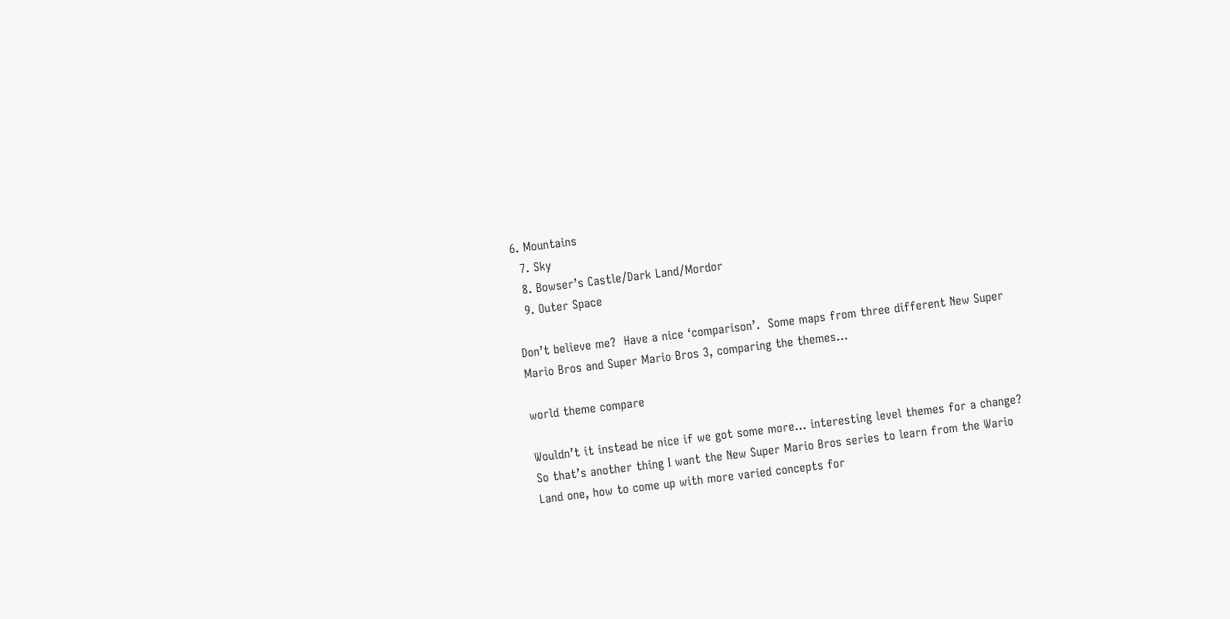6. Mountains
  7. Sky
  8. Bowser’s Castle/Dark Land/Mordor
  9. Outer Space

Don’t believe me?  Have a nice ‘comparison’.  Some maps from three different New Super Mario Bros and Super Mario Bros 3, comparing the themes…

world theme compare

Wouldn’t it instead be nice if we got some more… interesting level themes for a change?  So that’s another thing I want the New Super Mario Bros series to learn from the Wario Land one, how to come up with more varied concepts for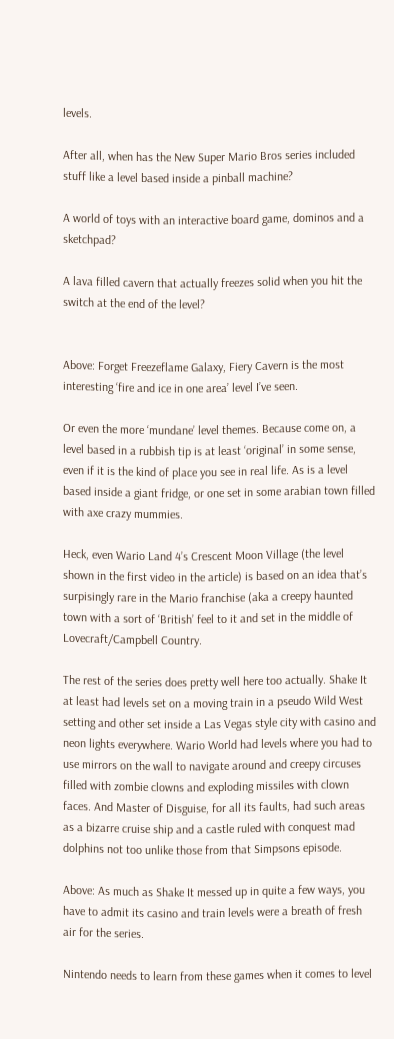levels.

After all, when has the New Super Mario Bros series included stuff like a level based inside a pinball machine?

A world of toys with an interactive board game, dominos and a sketchpad?

A lava filled cavern that actually freezes solid when you hit the switch at the end of the level?


Above: Forget Freezeflame Galaxy, Fiery Cavern is the most interesting ‘fire and ice in one area’ level I’ve seen.

Or even the more ‘mundane’ level themes. Because come on, a level based in a rubbish tip is at least ‘original’ in some sense, even if it is the kind of place you see in real life. As is a level based inside a giant fridge, or one set in some arabian town filled with axe crazy mummies.

Heck, even Wario Land 4’s Crescent Moon Village (the level shown in the first video in the article) is based on an idea that’s surpisingly rare in the Mario franchise (aka a creepy haunted town with a sort of ‘British’ feel to it and set in the middle of Lovecraft/Campbell Country.

The rest of the series does pretty well here too actually. Shake It at least had levels set on a moving train in a pseudo Wild West setting and other set inside a Las Vegas style city with casino and neon lights everywhere. Wario World had levels where you had to use mirrors on the wall to navigate around and creepy circuses filled with zombie clowns and exploding missiles with clown faces. And Master of Disguise, for all its faults, had such areas as a bizarre cruise ship and a castle ruled with conquest mad dolphins not too unlike those from that Simpsons episode.

Above: As much as Shake It messed up in quite a few ways, you have to admit its casino and train levels were a breath of fresh air for the series.

Nintendo needs to learn from these games when it comes to level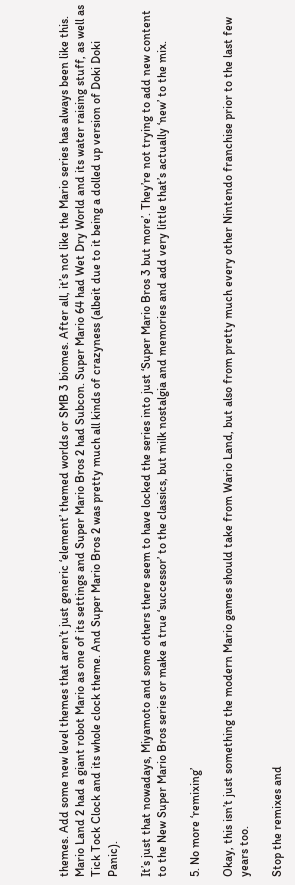themes. Add some new level themes that aren’t just generic ‘element’ themed worlds or SMB 3 biomes. After all, it’s not like the Mario series has always been like this. Mario Land 2 had a giant robot Mario as one of its settings and Super Mario Bros 2 had Subcon. Super Mario 64 had Wet Dry World and its water raising stuff, as well as Tick Tock Clock and its whole clock theme. And Super Mario Bros 2 was pretty much all kinds of crazyness (albeit due to it being a dolled up version of Doki Doki Panic).

It’s just that nowadays, Miyamoto and some others there seem to have locked the series into just ‘Super Mario Bros 3 but more’. They’re not trying to add new content to the New Super Mario Bros series or make a true ‘successor’ to the classics, but milk nostalgia and memories and add very little that’s actually ‘new’ to the mix.

5. No more ‘remixing’

Okay, this isn’t just something the modern Mario games should take from Wario Land, but also from pretty much every other Nintendo franchise prior to the last few years too.

Stop the remixes and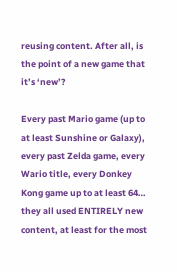reusing content. After all, is the point of a new game that it’s ‘new’?

Every past Mario game (up to at least Sunshine or Galaxy), every past Zelda game, every Wario title, every Donkey Kong game up to at least 64… they all used ENTIRELY new content, at least for the most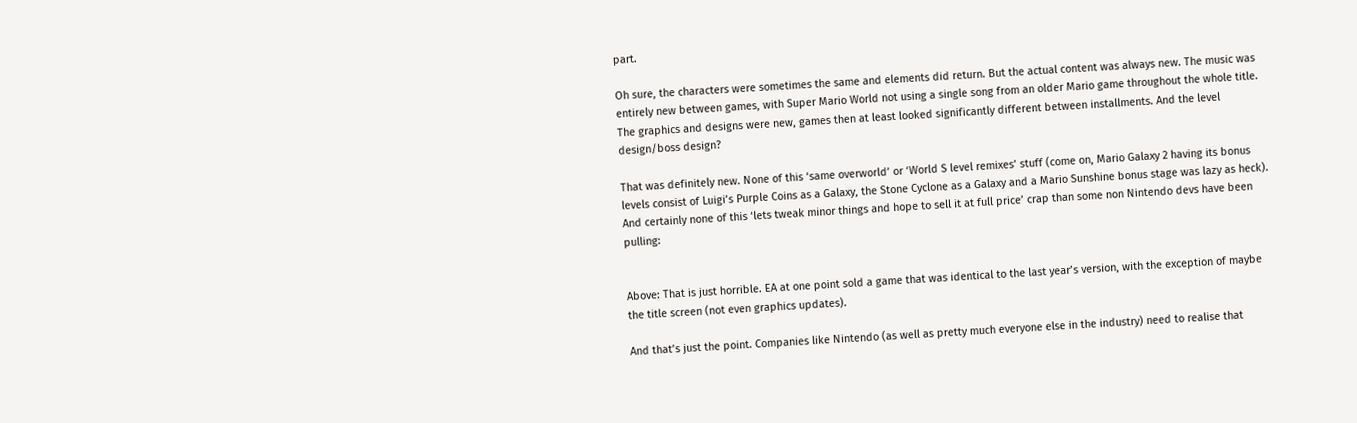part.

Oh sure, the characters were sometimes the same and elements did return. But the actual content was always new. The music was entirely new between games, with Super Mario World not using a single song from an older Mario game throughout the whole title. The graphics and designs were new, games then at least looked significantly different between installments. And the level design/boss design?

That was definitely new. None of this ‘same overworld’ or ‘World S level remixes’ stuff (come on, Mario Galaxy 2 having its bonus levels consist of Luigi’s Purple Coins as a Galaxy, the Stone Cyclone as a Galaxy and a Mario Sunshine bonus stage was lazy as heck). And certainly none of this ‘lets tweak minor things and hope to sell it at full price’ crap than some non Nintendo devs have been pulling:


Above: That is just horrible. EA at one point sold a game that was identical to the last year’s version, with the exception of maybe the title screen (not even graphics updates).

And that’s just the point. Companies like Nintendo (as well as pretty much everyone else in the industry) need to realise that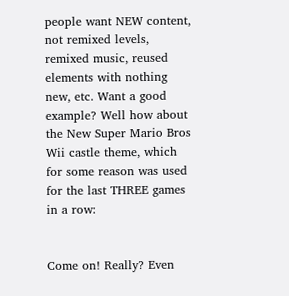people want NEW content, not remixed levels, remixed music, reused elements with nothing new, etc. Want a good example? Well how about the New Super Mario Bros Wii castle theme, which for some reason was used for the last THREE games in a row:


Come on! Really? Even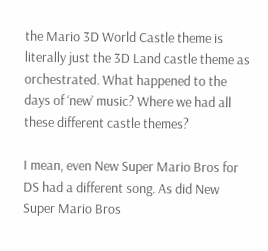the Mario 3D World Castle theme is literally just the 3D Land castle theme as orchestrated. What happened to the days of ‘new’ music? Where we had all these different castle themes?

I mean, even New Super Mario Bros for DS had a different song. As did New Super Mario Bros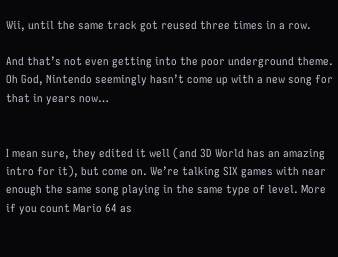Wii, until the same track got reused three times in a row.

And that’s not even getting into the poor underground theme. Oh God, Nintendo seemingly hasn’t come up with a new song for that in years now…


I mean sure, they edited it well (and 3D World has an amazing intro for it), but come on. We’re talking SIX games with near enough the same song playing in the same type of level. More if you count Mario 64 as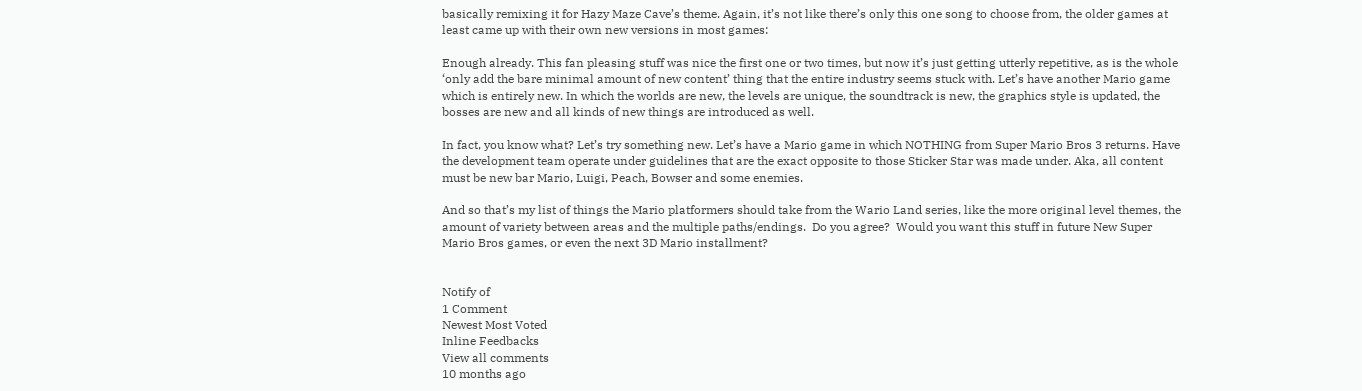basically remixing it for Hazy Maze Cave’s theme. Again, it’s not like there’s only this one song to choose from, the older games at least came up with their own new versions in most games:

Enough already. This fan pleasing stuff was nice the first one or two times, but now it’s just getting utterly repetitive, as is the whole ‘only add the bare minimal amount of new content’ thing that the entire industry seems stuck with. Let’s have another Mario game which is entirely new. In which the worlds are new, the levels are unique, the soundtrack is new, the graphics style is updated, the bosses are new and all kinds of new things are introduced as well.

In fact, you know what? Let’s try something new. Let’s have a Mario game in which NOTHING from Super Mario Bros 3 returns. Have the development team operate under guidelines that are the exact opposite to those Sticker Star was made under. Aka, all content must be new bar Mario, Luigi, Peach, Bowser and some enemies.

And so that’s my list of things the Mario platformers should take from the Wario Land series, like the more original level themes, the amount of variety between areas and the multiple paths/endings.  Do you agree?  Would you want this stuff in future New Super Mario Bros games, or even the next 3D Mario installment?


Notify of
1 Comment
Newest Most Voted
Inline Feedbacks
View all comments
10 months ago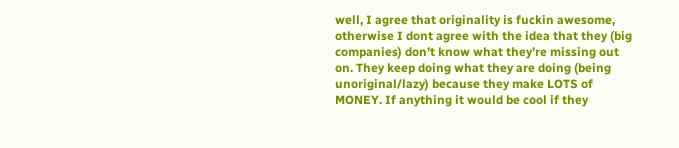well, I agree that originality is fuckin awesome, otherwise I dont agree with the idea that they (big companies) don’t know what they’re missing out on. They keep doing what they are doing (being unoriginal/lazy) because they make LOTS of MONEY. If anything it would be cool if they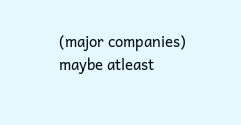(major companies) maybe atleast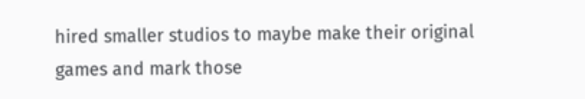hired smaller studios to maybe make their original games and mark those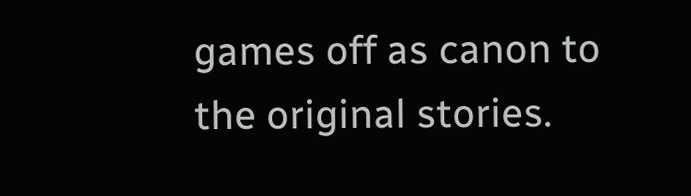games off as canon to the original stories.